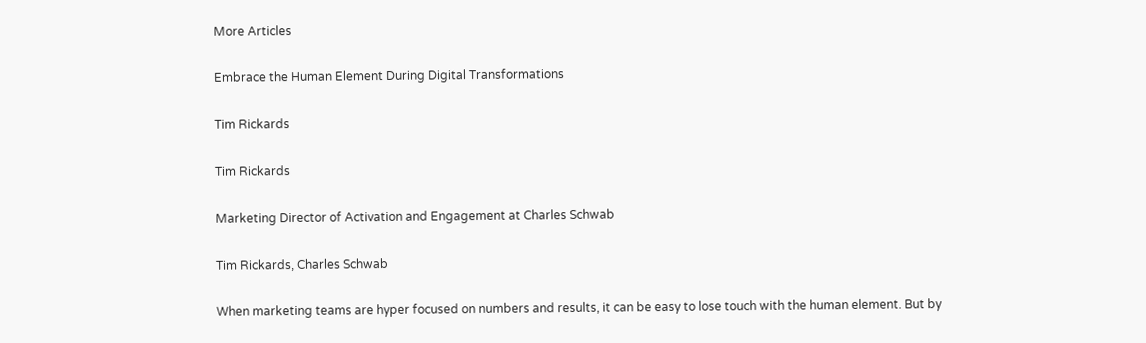More Articles

Embrace the Human Element During Digital Transformations

Tim Rickards

Tim Rickards

Marketing Director of Activation and Engagement at Charles Schwab

Tim Rickards, Charles Schwab

When marketing teams are hyper focused on numbers and results, it can be easy to lose touch with the human element. But by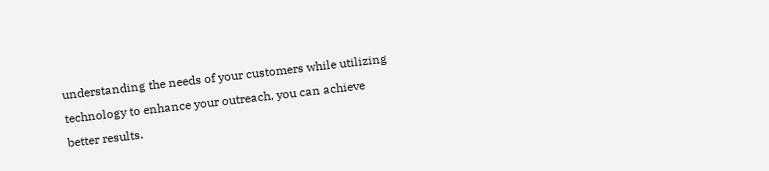understanding the needs of your customers while utilizing technology to enhance your outreach, you can achieve better results.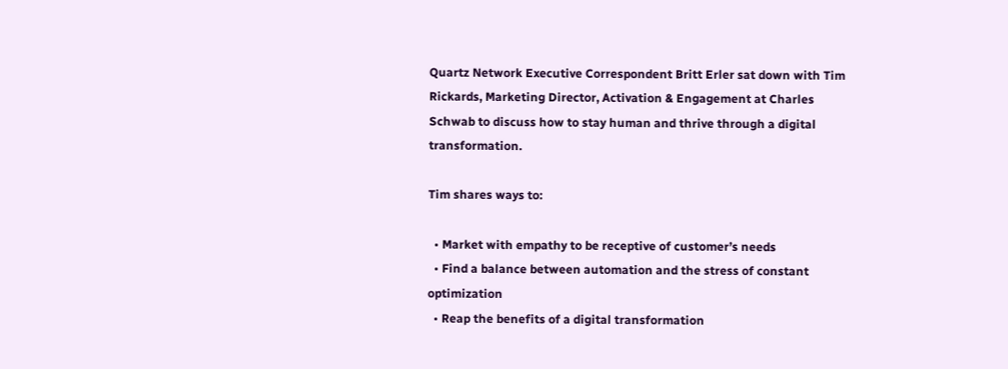Quartz Network Executive Correspondent Britt Erler sat down with Tim Rickards, Marketing Director, Activation & Engagement at Charles Schwab to discuss how to stay human and thrive through a digital transformation.

Tim shares ways to:

  • Market with empathy to be receptive of customer’s needs
  • Find a balance between automation and the stress of constant optimization
  • Reap the benefits of a digital transformation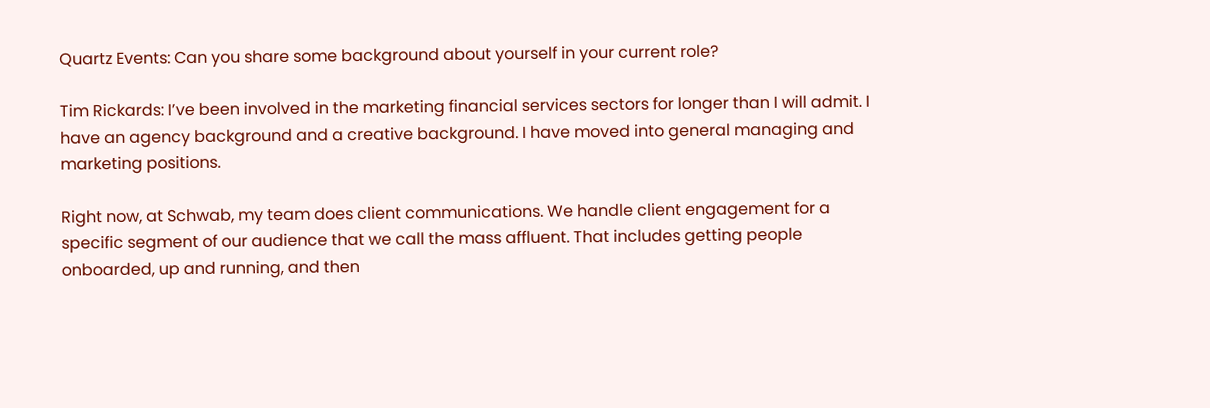Quartz Events: Can you share some background about yourself in your current role?

Tim Rickards: I’ve been involved in the marketing financial services sectors for longer than I will admit. I have an agency background and a creative background. I have moved into general managing and marketing positions.

Right now, at Schwab, my team does client communications. We handle client engagement for a specific segment of our audience that we call the mass affluent. That includes getting people onboarded, up and running, and then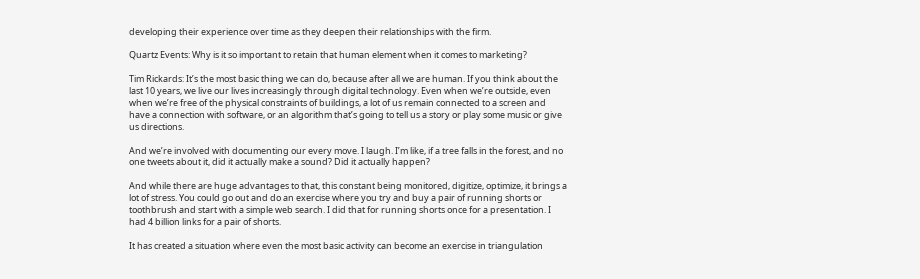developing their experience over time as they deepen their relationships with the firm.

Quartz Events: Why is it so important to retain that human element when it comes to marketing?

Tim Rickards: It’s the most basic thing we can do, because after all we are human. If you think about the last 10 years, we live our lives increasingly through digital technology. Even when we’re outside, even when we’re free of the physical constraints of buildings, a lot of us remain connected to a screen and have a connection with software, or an algorithm that’s going to tell us a story or play some music or give us directions.

And we’re involved with documenting our every move. I laugh. I’m like, if a tree falls in the forest, and no one tweets about it, did it actually make a sound? Did it actually happen?

And while there are huge advantages to that, this constant being monitored, digitize, optimize, it brings a lot of stress. You could go out and do an exercise where you try and buy a pair of running shorts or toothbrush and start with a simple web search. I did that for running shorts once for a presentation. I had 4 billion links for a pair of shorts.

It has created a situation where even the most basic activity can become an exercise in triangulation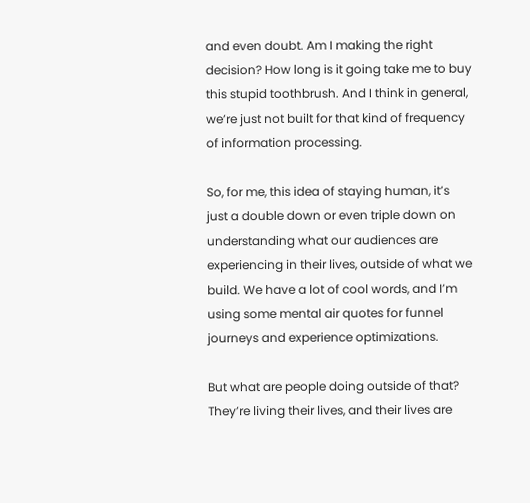and even doubt. Am I making the right decision? How long is it going take me to buy this stupid toothbrush. And I think in general, we’re just not built for that kind of frequency of information processing.

So, for me, this idea of staying human, it’s just a double down or even triple down on understanding what our audiences are experiencing in their lives, outside of what we build. We have a lot of cool words, and I’m using some mental air quotes for funnel journeys and experience optimizations.

But what are people doing outside of that? They’re living their lives, and their lives are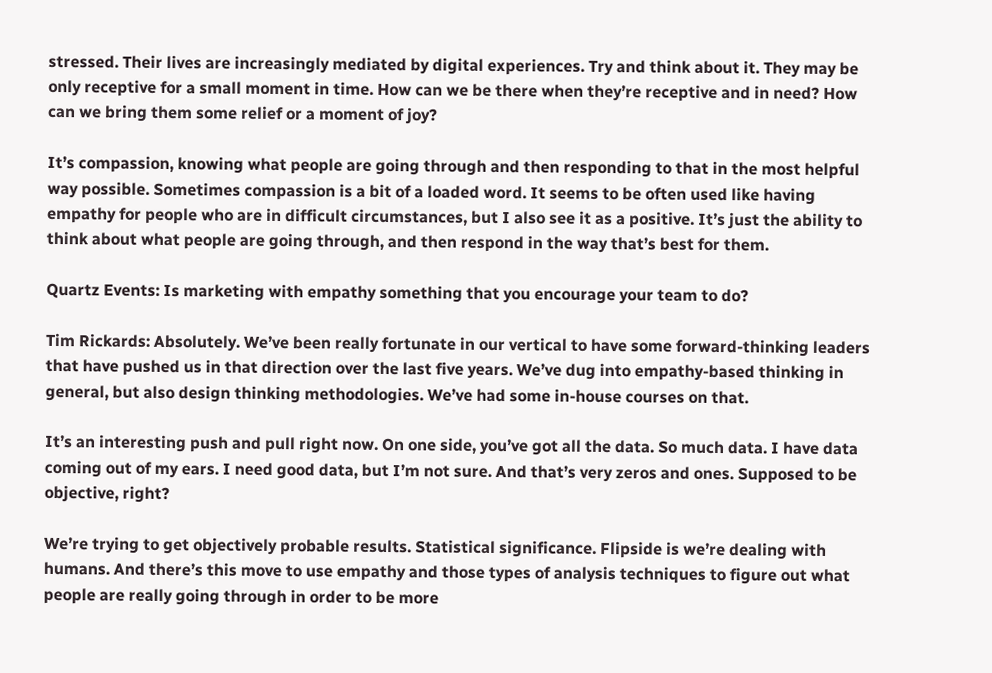stressed. Their lives are increasingly mediated by digital experiences. Try and think about it. They may be only receptive for a small moment in time. How can we be there when they’re receptive and in need? How can we bring them some relief or a moment of joy?

It’s compassion, knowing what people are going through and then responding to that in the most helpful way possible. Sometimes compassion is a bit of a loaded word. It seems to be often used like having empathy for people who are in difficult circumstances, but I also see it as a positive. It’s just the ability to think about what people are going through, and then respond in the way that’s best for them.

Quartz Events: Is marketing with empathy something that you encourage your team to do?

Tim Rickards: Absolutely. We’ve been really fortunate in our vertical to have some forward-thinking leaders that have pushed us in that direction over the last five years. We’ve dug into empathy-based thinking in general, but also design thinking methodologies. We’ve had some in-house courses on that.

It’s an interesting push and pull right now. On one side, you’ve got all the data. So much data. I have data coming out of my ears. I need good data, but I’m not sure. And that’s very zeros and ones. Supposed to be objective, right?

We’re trying to get objectively probable results. Statistical significance. Flipside is we’re dealing with humans. And there’s this move to use empathy and those types of analysis techniques to figure out what people are really going through in order to be more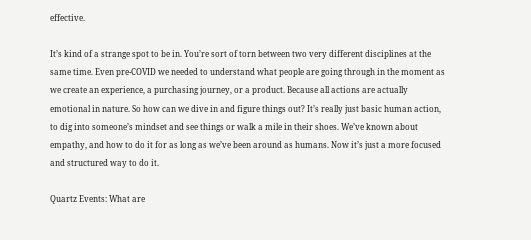effective.

It’s kind of a strange spot to be in. You’re sort of torn between two very different disciplines at the same time. Even pre-COVID we needed to understand what people are going through in the moment as we create an experience, a purchasing journey, or a product. Because all actions are actually emotional in nature. So how can we dive in and figure things out? It’s really just basic human action, to dig into someone’s mindset and see things or walk a mile in their shoes. We’ve known about empathy, and how to do it for as long as we’ve been around as humans. Now it’s just a more focused and structured way to do it.

Quartz Events: What are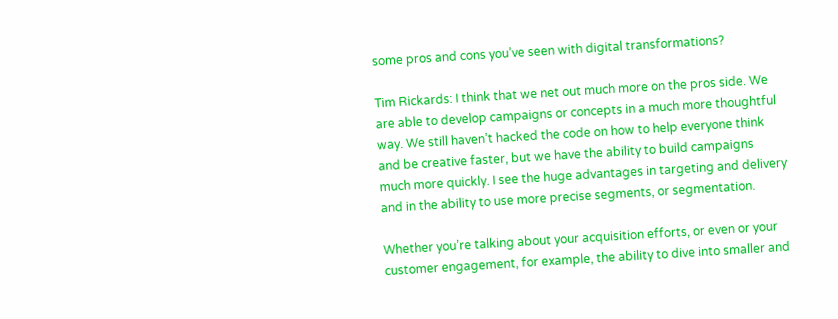some pros and cons you’ve seen with digital transformations?

Tim Rickards: I think that we net out much more on the pros side. We are able to develop campaigns or concepts in a much more thoughtful way. We still haven’t hacked the code on how to help everyone think and be creative faster, but we have the ability to build campaigns much more quickly. I see the huge advantages in targeting and delivery and in the ability to use more precise segments, or segmentation.

Whether you’re talking about your acquisition efforts, or even or your customer engagement, for example, the ability to dive into smaller and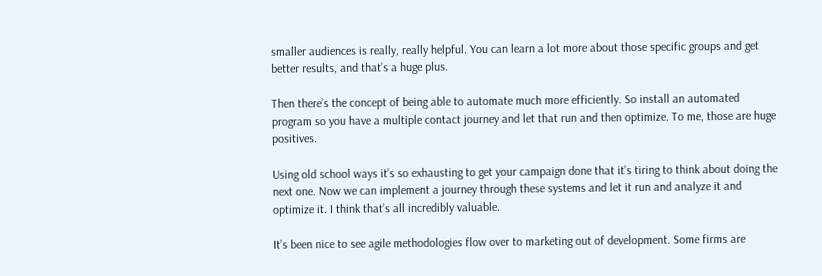smaller audiences is really, really helpful. You can learn a lot more about those specific groups and get better results, and that’s a huge plus.

Then there’s the concept of being able to automate much more efficiently. So install an automated program so you have a multiple contact journey and let that run and then optimize. To me, those are huge positives.

Using old school ways it’s so exhausting to get your campaign done that it’s tiring to think about doing the next one. Now we can implement a journey through these systems and let it run and analyze it and optimize it. I think that’s all incredibly valuable.

It’s been nice to see agile methodologies flow over to marketing out of development. Some firms are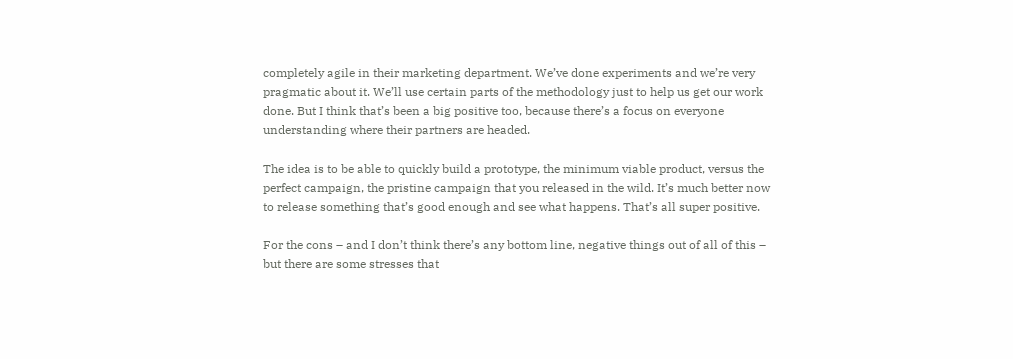completely agile in their marketing department. We’ve done experiments and we’re very pragmatic about it. We’ll use certain parts of the methodology just to help us get our work done. But I think that’s been a big positive too, because there’s a focus on everyone understanding where their partners are headed.

The idea is to be able to quickly build a prototype, the minimum viable product, versus the perfect campaign, the pristine campaign that you released in the wild. It’s much better now to release something that’s good enough and see what happens. That’s all super positive.

For the cons – and I don’t think there’s any bottom line, negative things out of all of this – but there are some stresses that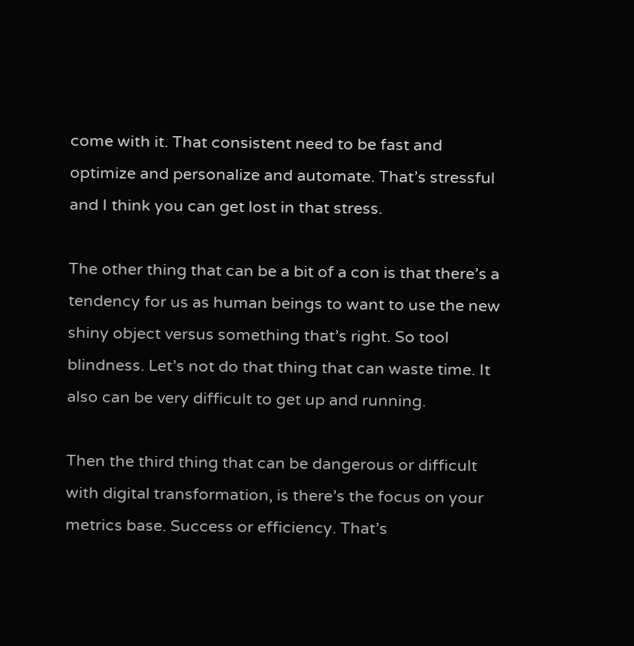come with it. That consistent need to be fast and optimize and personalize and automate. That’s stressful and I think you can get lost in that stress.

The other thing that can be a bit of a con is that there’s a tendency for us as human beings to want to use the new shiny object versus something that’s right. So tool blindness. Let’s not do that thing that can waste time. It also can be very difficult to get up and running.

Then the third thing that can be dangerous or difficult with digital transformation, is there’s the focus on your metrics base. Success or efficiency. That’s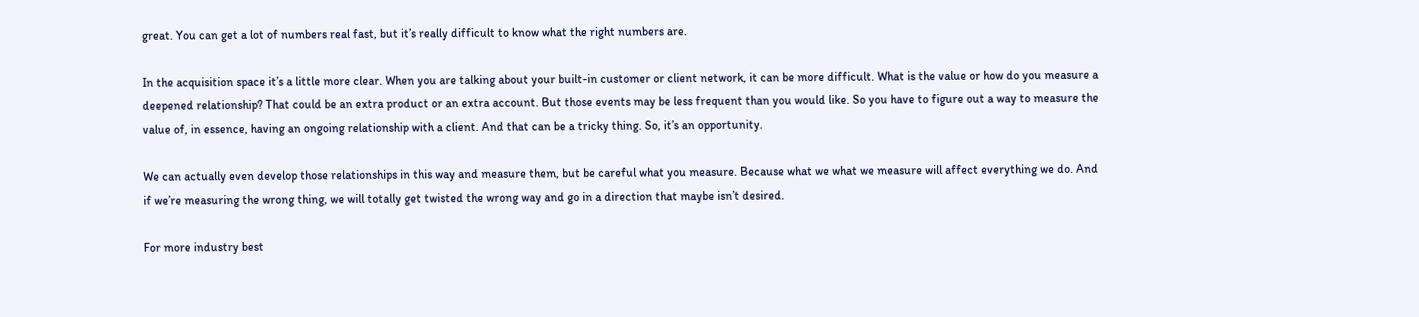great. You can get a lot of numbers real fast, but it’s really difficult to know what the right numbers are.

In the acquisition space it’s a little more clear. When you are talking about your built-in customer or client network, it can be more difficult. What is the value or how do you measure a deepened relationship? That could be an extra product or an extra account. But those events may be less frequent than you would like. So you have to figure out a way to measure the value of, in essence, having an ongoing relationship with a client. And that can be a tricky thing. So, it’s an opportunity.

We can actually even develop those relationships in this way and measure them, but be careful what you measure. Because what we what we measure will affect everything we do. And if we’re measuring the wrong thing, we will totally get twisted the wrong way and go in a direction that maybe isn’t desired.

For more industry best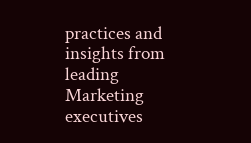practices and insights from leading Marketing executives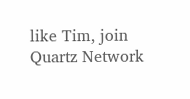like Tim, join Quartz Network